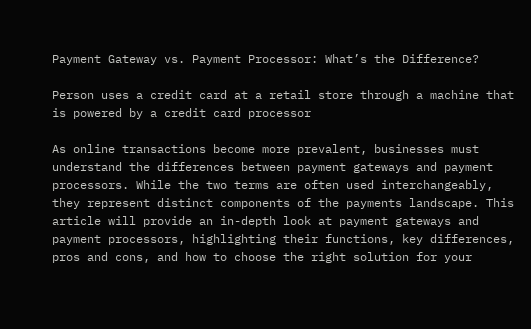Payment Gateway vs. Payment Processor: What’s the Difference?

Person uses a credit card at a retail store through a machine that is powered by a credit card processor

As online transactions become more prevalent, businesses must understand the differences between payment gateways and payment processors. While the two terms are often used interchangeably, they represent distinct components of the payments landscape. This article will provide an in-depth look at payment gateways and payment processors, highlighting their functions, key differences, pros and cons, and how to choose the right solution for your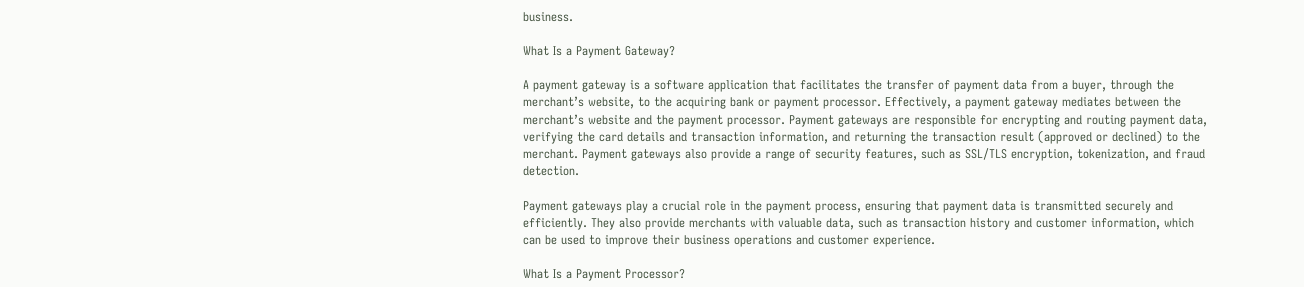business.

What Is a Payment Gateway?

A payment gateway is a software application that facilitates the transfer of payment data from a buyer, through the merchant’s website, to the acquiring bank or payment processor. Effectively, a payment gateway mediates between the merchant’s website and the payment processor. Payment gateways are responsible for encrypting and routing payment data, verifying the card details and transaction information, and returning the transaction result (approved or declined) to the merchant. Payment gateways also provide a range of security features, such as SSL/TLS encryption, tokenization, and fraud detection.

Payment gateways play a crucial role in the payment process, ensuring that payment data is transmitted securely and efficiently. They also provide merchants with valuable data, such as transaction history and customer information, which can be used to improve their business operations and customer experience.

What Is a Payment Processor?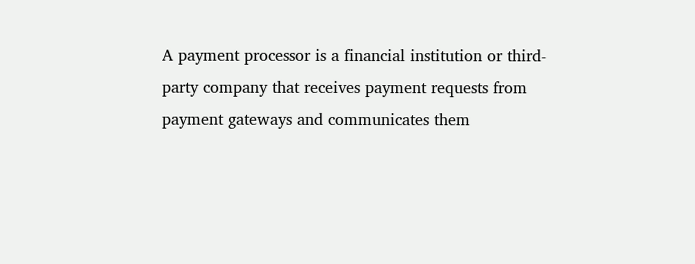A payment processor is a financial institution or third-party company that receives payment requests from payment gateways and communicates them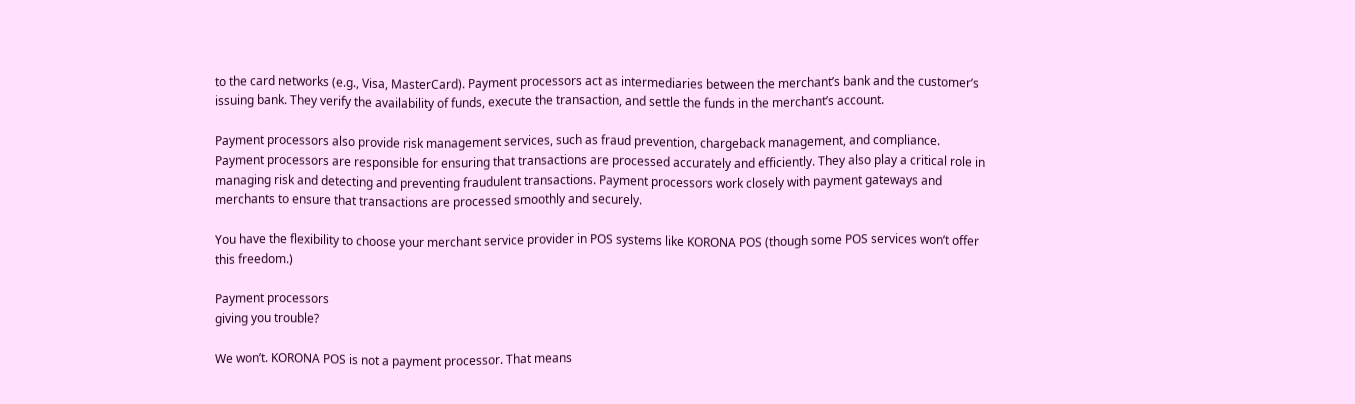to the card networks (e.g., Visa, MasterCard). Payment processors act as intermediaries between the merchant’s bank and the customer’s issuing bank. They verify the availability of funds, execute the transaction, and settle the funds in the merchant’s account.

Payment processors also provide risk management services, such as fraud prevention, chargeback management, and compliance. Payment processors are responsible for ensuring that transactions are processed accurately and efficiently. They also play a critical role in managing risk and detecting and preventing fraudulent transactions. Payment processors work closely with payment gateways and merchants to ensure that transactions are processed smoothly and securely.

You have the flexibility to choose your merchant service provider in POS systems like KORONA POS (though some POS services won’t offer this freedom.)

Payment processors
giving you trouble?

We won’t. KORONA POS is not a payment processor. That means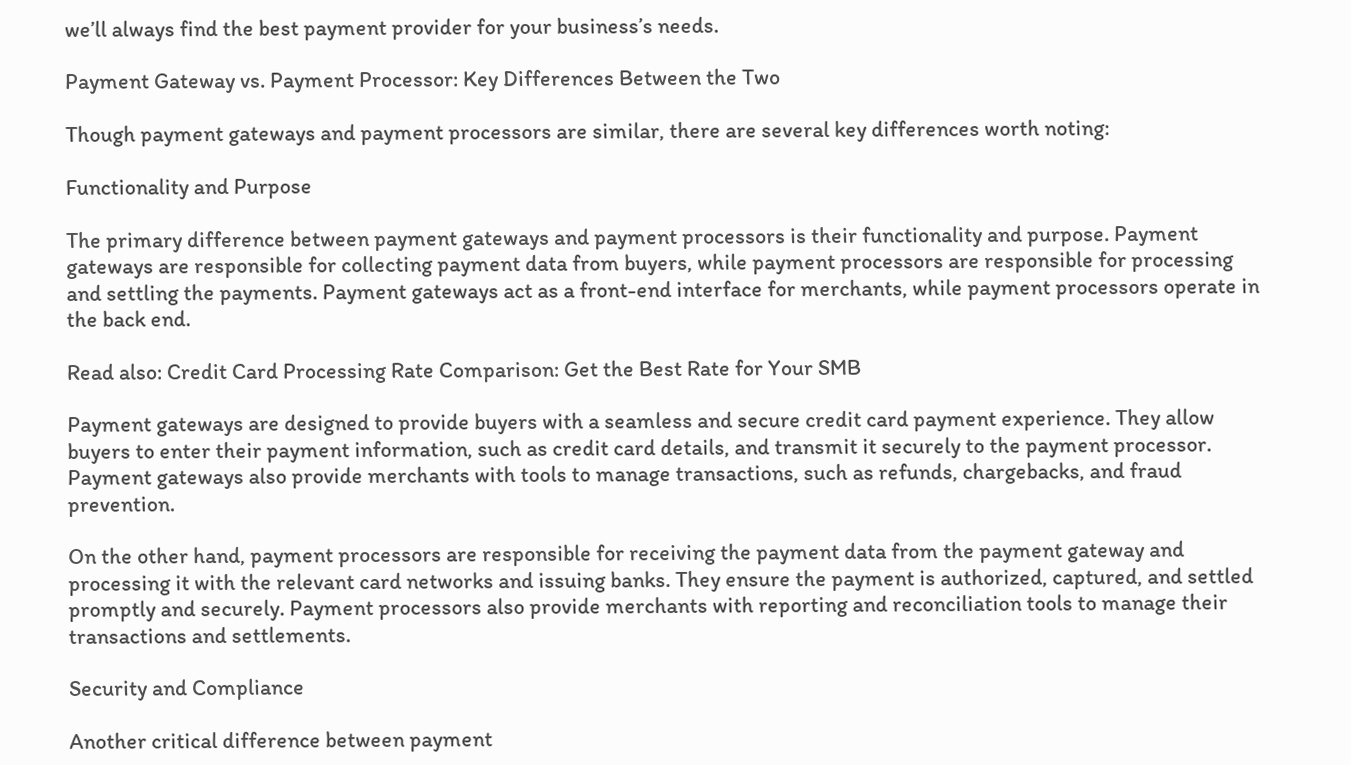we’ll always find the best payment provider for your business’s needs.

Payment Gateway vs. Payment Processor: Key Differences Between the Two

Though payment gateways and payment processors are similar, there are several key differences worth noting:

Functionality and Purpose

The primary difference between payment gateways and payment processors is their functionality and purpose. Payment gateways are responsible for collecting payment data from buyers, while payment processors are responsible for processing and settling the payments. Payment gateways act as a front-end interface for merchants, while payment processors operate in the back end.

Read also: Credit Card Processing Rate Comparison: Get the Best Rate for Your SMB

Payment gateways are designed to provide buyers with a seamless and secure credit card payment experience. They allow buyers to enter their payment information, such as credit card details, and transmit it securely to the payment processor. Payment gateways also provide merchants with tools to manage transactions, such as refunds, chargebacks, and fraud prevention.

On the other hand, payment processors are responsible for receiving the payment data from the payment gateway and processing it with the relevant card networks and issuing banks. They ensure the payment is authorized, captured, and settled promptly and securely. Payment processors also provide merchants with reporting and reconciliation tools to manage their transactions and settlements.

Security and Compliance

Another critical difference between payment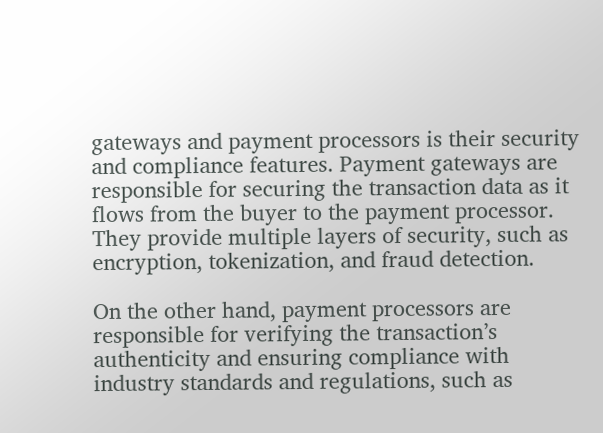gateways and payment processors is their security and compliance features. Payment gateways are responsible for securing the transaction data as it flows from the buyer to the payment processor. They provide multiple layers of security, such as encryption, tokenization, and fraud detection.

On the other hand, payment processors are responsible for verifying the transaction’s authenticity and ensuring compliance with industry standards and regulations, such as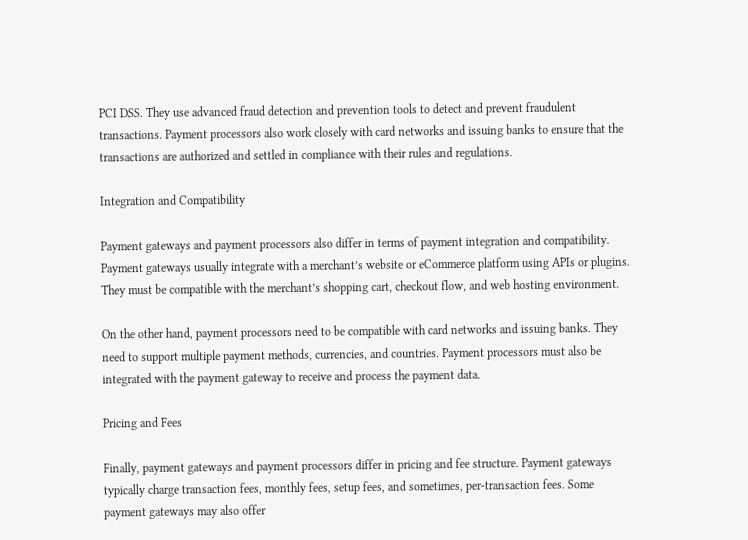PCI DSS. They use advanced fraud detection and prevention tools to detect and prevent fraudulent transactions. Payment processors also work closely with card networks and issuing banks to ensure that the transactions are authorized and settled in compliance with their rules and regulations.

Integration and Compatibility

Payment gateways and payment processors also differ in terms of payment integration and compatibility. Payment gateways usually integrate with a merchant’s website or eCommerce platform using APIs or plugins. They must be compatible with the merchant’s shopping cart, checkout flow, and web hosting environment.

On the other hand, payment processors need to be compatible with card networks and issuing banks. They need to support multiple payment methods, currencies, and countries. Payment processors must also be integrated with the payment gateway to receive and process the payment data.

Pricing and Fees

Finally, payment gateways and payment processors differ in pricing and fee structure. Payment gateways typically charge transaction fees, monthly fees, setup fees, and sometimes, per-transaction fees. Some payment gateways may also offer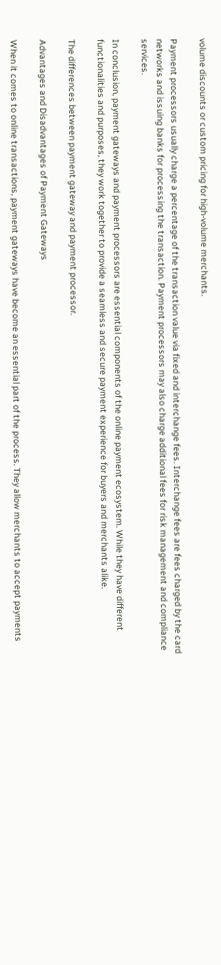volume discounts or custom pricing for high-volume merchants.

Payment processors usually charge a percentage of the transaction value via fixed and interchange fees. Interchange fees are fees charged by the card networks and issuing banks for processing the transaction. Payment processors may also charge additional fees for risk management and compliance services.

In conclusion, payment gateways and payment processors are essential components of the online payment ecosystem. While they have different functionalities and purposes, they work together to provide a seamless and secure payment experience for buyers and merchants alike.

The differences between payment gateway and payment processor.

Advantages and Disadvantages of Payment Gateways

When it comes to online transactions, payment gateways have become an essential part of the process. They allow merchants to accept payments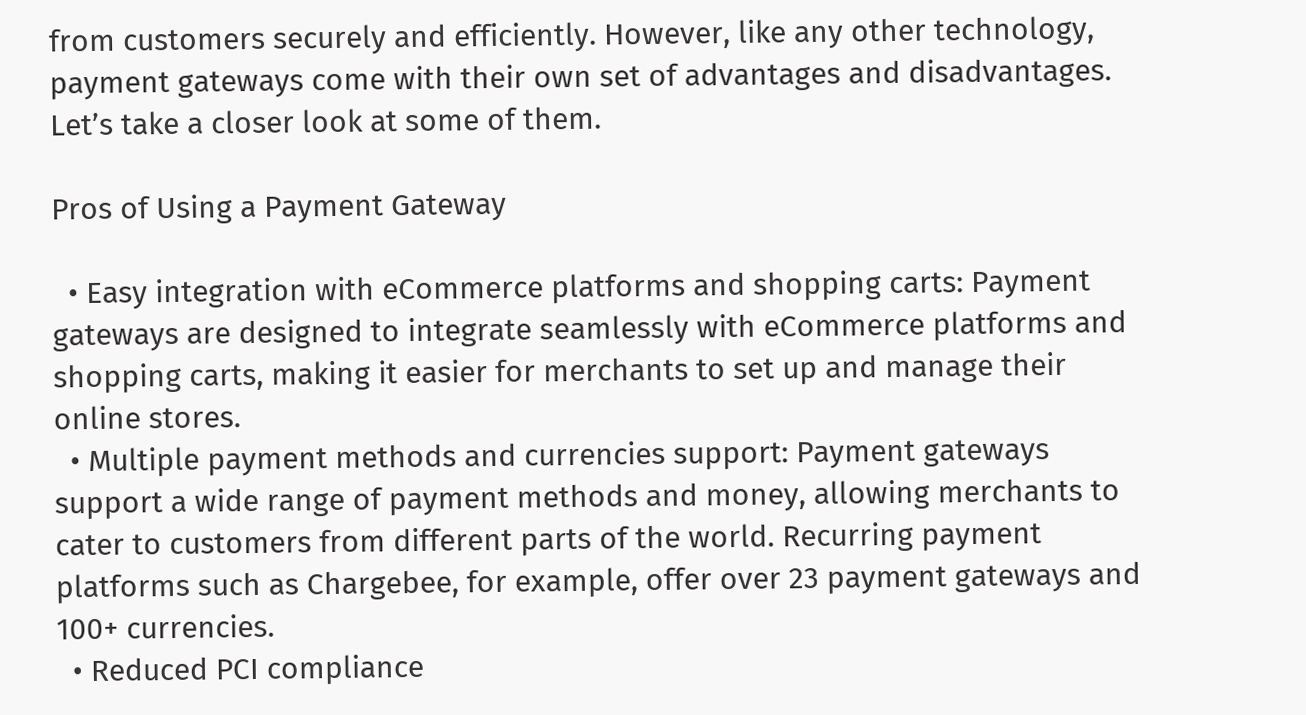from customers securely and efficiently. However, like any other technology, payment gateways come with their own set of advantages and disadvantages. Let’s take a closer look at some of them.

Pros of Using a Payment Gateway

  • Easy integration with eCommerce platforms and shopping carts: Payment gateways are designed to integrate seamlessly with eCommerce platforms and shopping carts, making it easier for merchants to set up and manage their online stores.
  • Multiple payment methods and currencies support: Payment gateways support a wide range of payment methods and money, allowing merchants to cater to customers from different parts of the world. Recurring payment platforms such as Chargebee, for example, offer over 23 payment gateways and 100+ currencies.
  • Reduced PCI compliance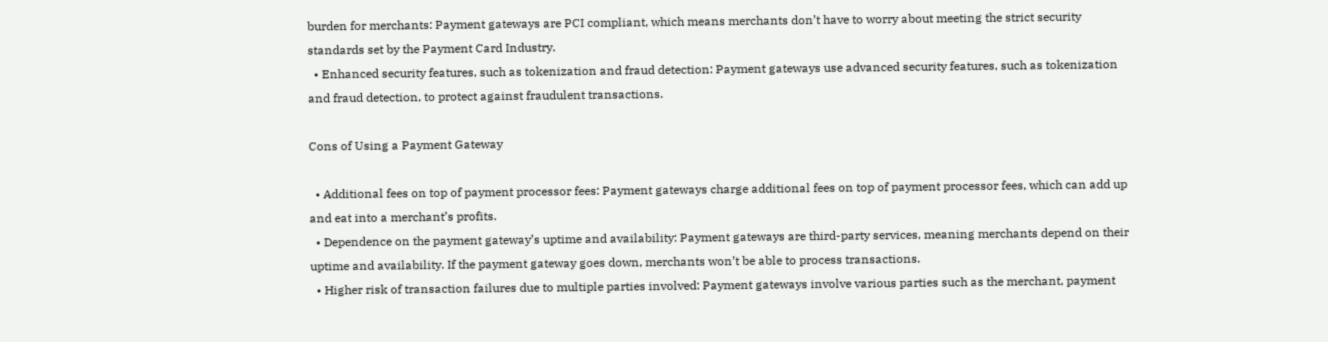burden for merchants: Payment gateways are PCI compliant, which means merchants don’t have to worry about meeting the strict security standards set by the Payment Card Industry.
  • Enhanced security features, such as tokenization and fraud detection: Payment gateways use advanced security features, such as tokenization and fraud detection, to protect against fraudulent transactions.

Cons of Using a Payment Gateway

  • Additional fees on top of payment processor fees: Payment gateways charge additional fees on top of payment processor fees, which can add up and eat into a merchant’s profits.
  • Dependence on the payment gateway’s uptime and availability: Payment gateways are third-party services, meaning merchants depend on their uptime and availability. If the payment gateway goes down, merchants won’t be able to process transactions.
  • Higher risk of transaction failures due to multiple parties involved: Payment gateways involve various parties such as the merchant, payment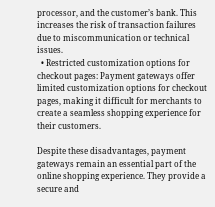processor, and the customer’s bank. This increases the risk of transaction failures due to miscommunication or technical issues.
  • Restricted customization options for checkout pages: Payment gateways offer limited customization options for checkout pages, making it difficult for merchants to create a seamless shopping experience for their customers.

Despite these disadvantages, payment gateways remain an essential part of the online shopping experience. They provide a secure and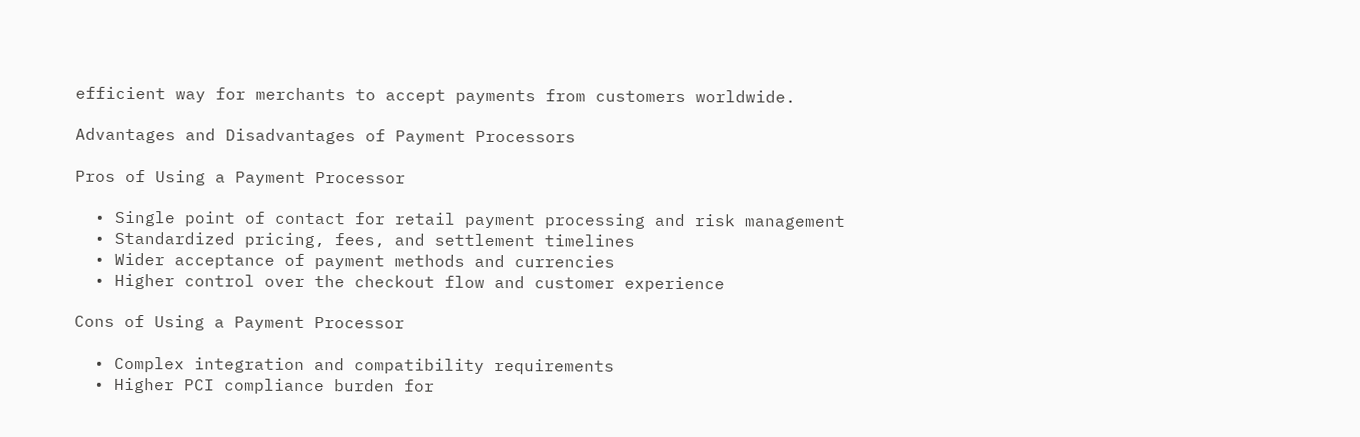efficient way for merchants to accept payments from customers worldwide.

Advantages and Disadvantages of Payment Processors

Pros of Using a Payment Processor

  • Single point of contact for retail payment processing and risk management
  • Standardized pricing, fees, and settlement timelines
  • Wider acceptance of payment methods and currencies
  • Higher control over the checkout flow and customer experience

Cons of Using a Payment Processor

  • Complex integration and compatibility requirements
  • Higher PCI compliance burden for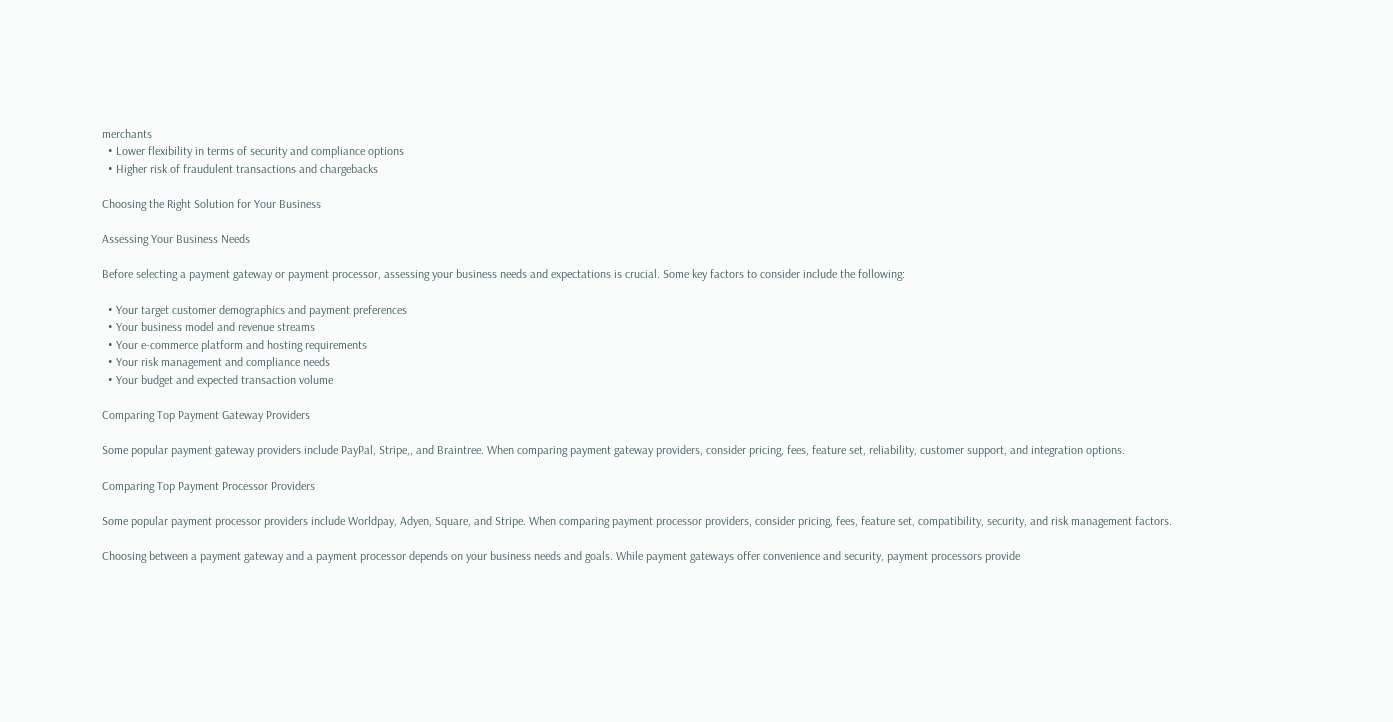merchants
  • Lower flexibility in terms of security and compliance options
  • Higher risk of fraudulent transactions and chargebacks

Choosing the Right Solution for Your Business

Assessing Your Business Needs

Before selecting a payment gateway or payment processor, assessing your business needs and expectations is crucial. Some key factors to consider include the following:

  • Your target customer demographics and payment preferences
  • Your business model and revenue streams
  • Your e-commerce platform and hosting requirements
  • Your risk management and compliance needs
  • Your budget and expected transaction volume

Comparing Top Payment Gateway Providers

Some popular payment gateway providers include PayPal, Stripe,, and Braintree. When comparing payment gateway providers, consider pricing, fees, feature set, reliability, customer support, and integration options.

Comparing Top Payment Processor Providers

Some popular payment processor providers include Worldpay, Adyen, Square, and Stripe. When comparing payment processor providers, consider pricing, fees, feature set, compatibility, security, and risk management factors.

Choosing between a payment gateway and a payment processor depends on your business needs and goals. While payment gateways offer convenience and security, payment processors provide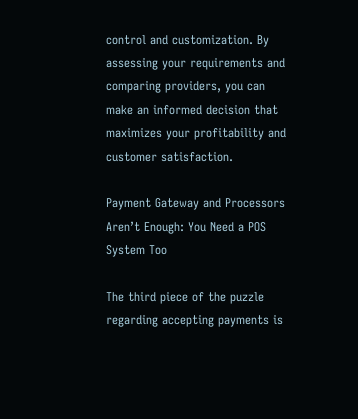control and customization. By assessing your requirements and comparing providers, you can make an informed decision that maximizes your profitability and customer satisfaction.

Payment Gateway and Processors Aren’t Enough: You Need a POS System Too

The third piece of the puzzle regarding accepting payments is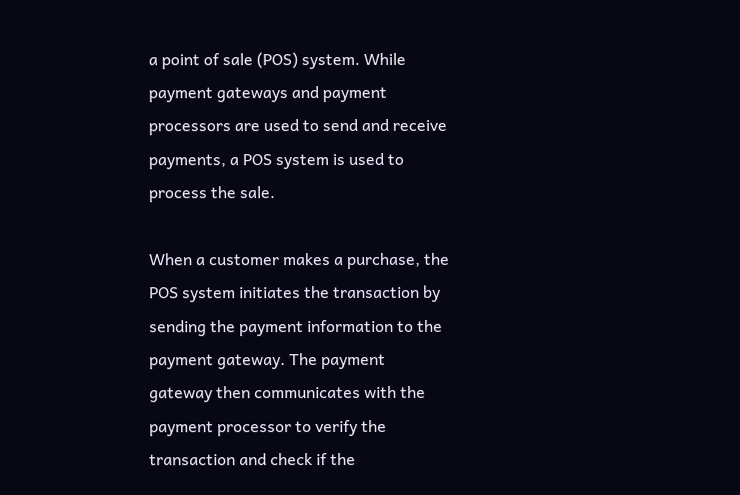a point of sale (POS) system. While payment gateways and payment processors are used to send and receive payments, a POS system is used to process the sale.

When a customer makes a purchase, the POS system initiates the transaction by sending the payment information to the payment gateway. The payment gateway then communicates with the payment processor to verify the transaction and check if the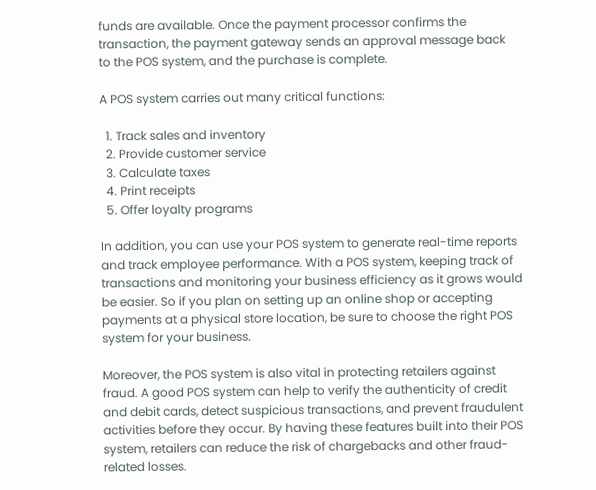funds are available. Once the payment processor confirms the transaction, the payment gateway sends an approval message back to the POS system, and the purchase is complete.

A POS system carries out many critical functions:

  1. Track sales and inventory
  2. Provide customer service
  3. Calculate taxes
  4. Print receipts
  5. Offer loyalty programs

In addition, you can use your POS system to generate real-time reports and track employee performance. With a POS system, keeping track of transactions and monitoring your business efficiency as it grows would be easier. So if you plan on setting up an online shop or accepting payments at a physical store location, be sure to choose the right POS system for your business.

Moreover, the POS system is also vital in protecting retailers against fraud. A good POS system can help to verify the authenticity of credit and debit cards, detect suspicious transactions, and prevent fraudulent activities before they occur. By having these features built into their POS system, retailers can reduce the risk of chargebacks and other fraud-related losses.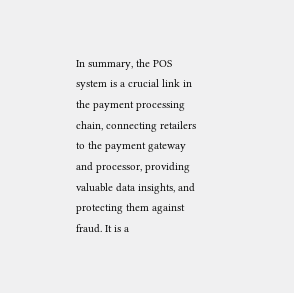In summary, the POS system is a crucial link in the payment processing chain, connecting retailers to the payment gateway and processor, providing valuable data insights, and protecting them against fraud. It is a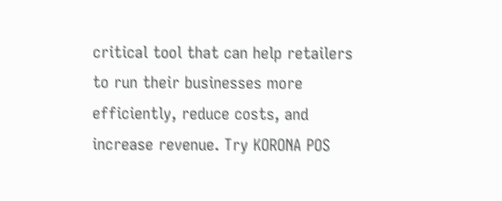critical tool that can help retailers to run their businesses more efficiently, reduce costs, and increase revenue. Try KORONA POS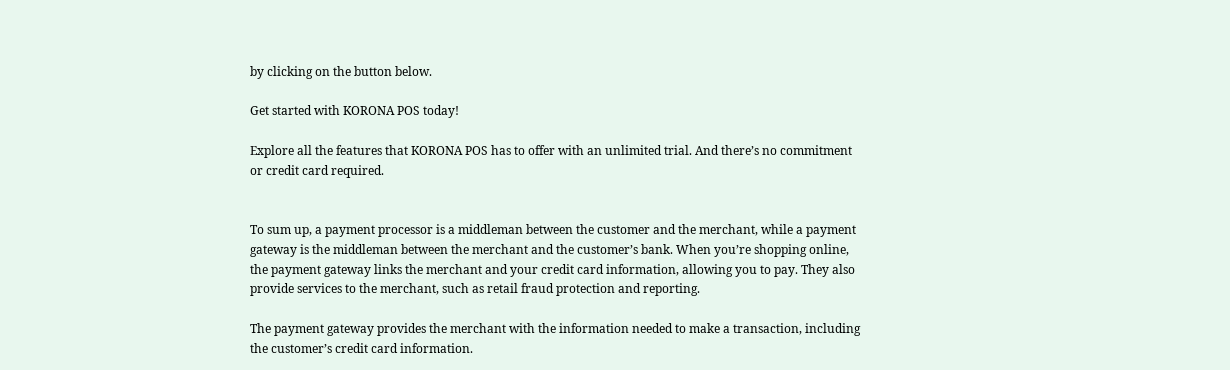by clicking on the button below.

Get started with KORONA POS today!

Explore all the features that KORONA POS has to offer with an unlimited trial. And there’s no commitment or credit card required.


To sum up, a payment processor is a middleman between the customer and the merchant, while a payment gateway is the middleman between the merchant and the customer’s bank. When you’re shopping online, the payment gateway links the merchant and your credit card information, allowing you to pay. They also provide services to the merchant, such as retail fraud protection and reporting.

The payment gateway provides the merchant with the information needed to make a transaction, including the customer’s credit card information.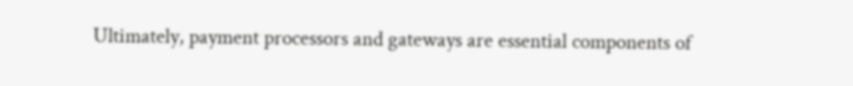Ultimately, payment processors and gateways are essential components of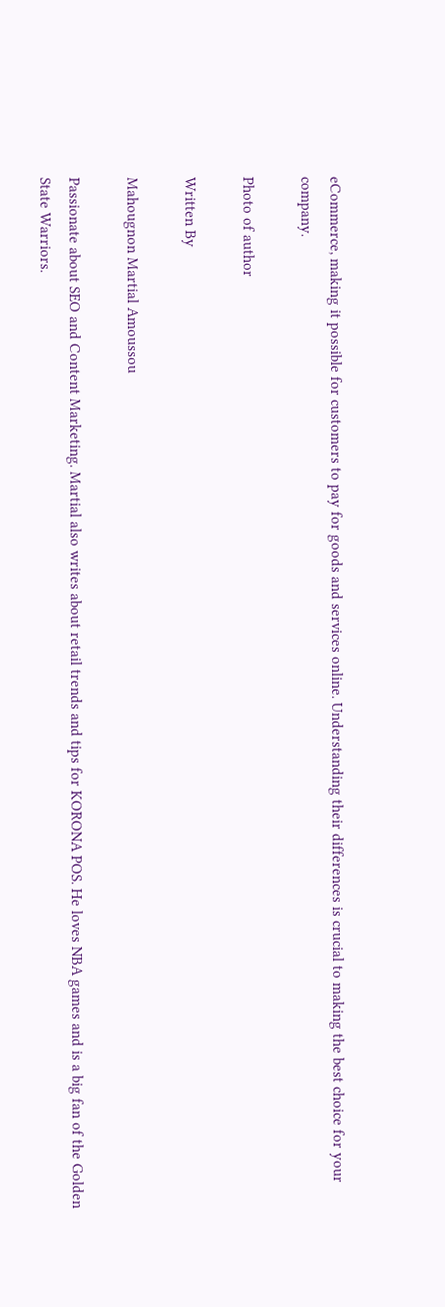eCommerce, making it possible for customers to pay for goods and services online. Understanding their differences is crucial to making the best choice for your company.

Photo of author

Written By

Mahougnon Martial Amoussou

Passionate about SEO and Content Marketing. Martial also writes about retail trends and tips for KORONA POS. He loves NBA games and is a big fan of the Golden State Warriors.